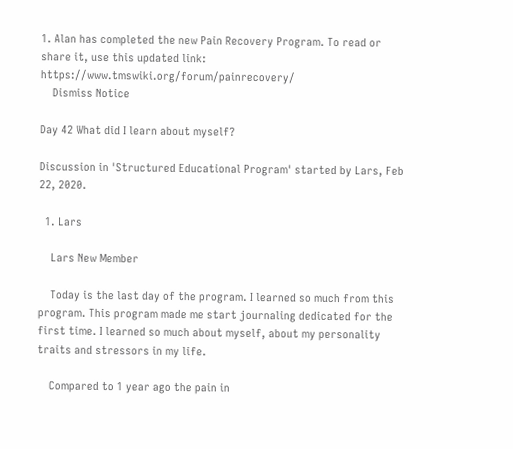1. Alan has completed the new Pain Recovery Program. To read or share it, use this updated link: https://www.tmswiki.org/forum/painrecovery/
    Dismiss Notice

Day 42 What did I learn about myself?

Discussion in 'Structured Educational Program' started by Lars, Feb 22, 2020.

  1. Lars

    Lars New Member

    Today is the last day of the program. I learned so much from this program. This program made me start journaling dedicated for the first time. I learned so much about myself, about my personality traits and stressors in my life.

    Compared to 1 year ago the pain in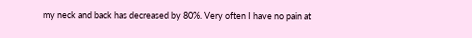my neck and back has decreased by 80%. Very often I have no pain at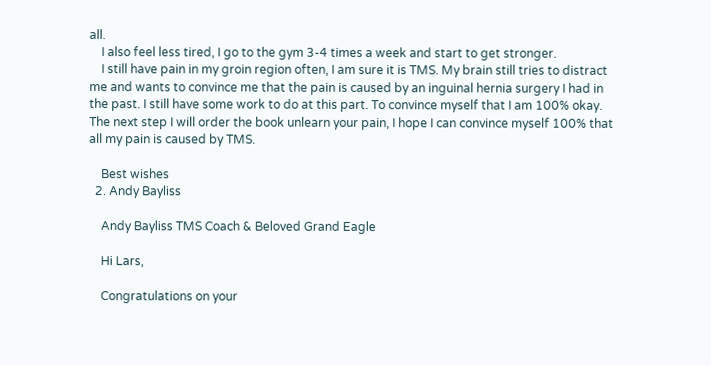all.
    I also feel less tired, I go to the gym 3-4 times a week and start to get stronger.
    I still have pain in my groin region often, I am sure it is TMS. My brain still tries to distract me and wants to convince me that the pain is caused by an inguinal hernia surgery I had in the past. I still have some work to do at this part. To convince myself that I am 100% okay. The next step I will order the book unlearn your pain, I hope I can convince myself 100% that all my pain is caused by TMS.

    Best wishes
  2. Andy Bayliss

    Andy Bayliss TMS Coach & Beloved Grand Eagle

    Hi Lars,

    Congratulations on your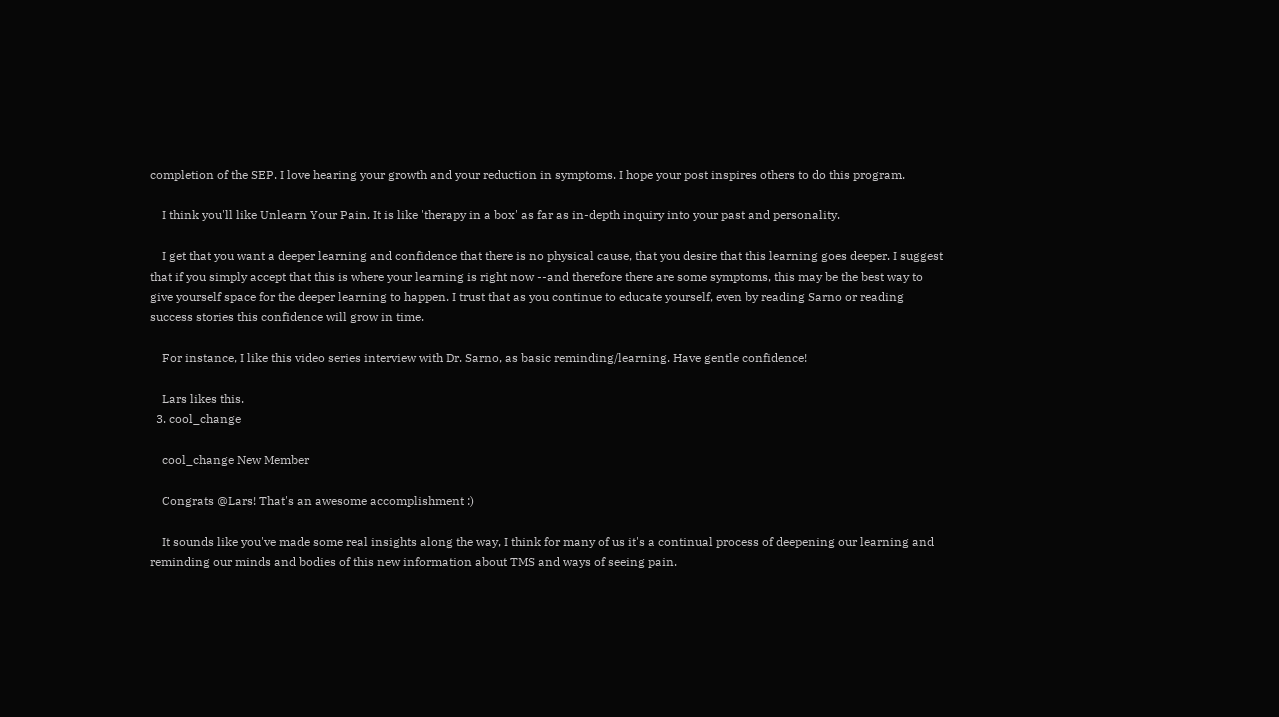completion of the SEP. I love hearing your growth and your reduction in symptoms. I hope your post inspires others to do this program.

    I think you'll like Unlearn Your Pain. It is like 'therapy in a box' as far as in-depth inquiry into your past and personality.

    I get that you want a deeper learning and confidence that there is no physical cause, that you desire that this learning goes deeper. I suggest that if you simply accept that this is where your learning is right now --and therefore there are some symptoms, this may be the best way to give yourself space for the deeper learning to happen. I trust that as you continue to educate yourself, even by reading Sarno or reading success stories this confidence will grow in time.

    For instance, I like this video series interview with Dr. Sarno, as basic reminding/learning. Have gentle confidence!

    Lars likes this.
  3. cool_change

    cool_change New Member

    Congrats @Lars! That's an awesome accomplishment :)

    It sounds like you've made some real insights along the way, I think for many of us it's a continual process of deepening our learning and reminding our minds and bodies of this new information about TMS and ways of seeing pain.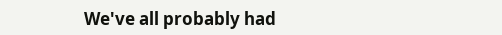We've all probably had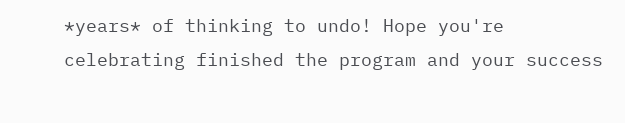*years* of thinking to undo! Hope you're celebrating finished the program and your success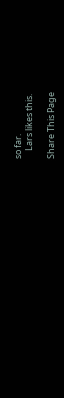so far.
    Lars likes this.

Share This Page